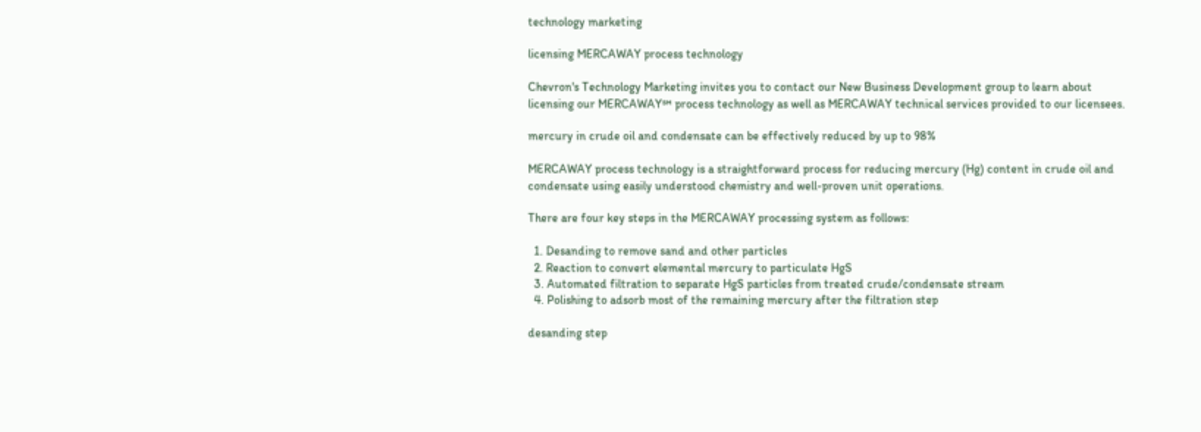technology marketing

licensing MERCAWAY process technology

Chevron's Technology Marketing invites you to contact our New Business Development group to learn about licensing our MERCAWAY℠ process technology as well as MERCAWAY technical services provided to our licensees.

mercury in crude oil and condensate can be effectively reduced by up to 98%

MERCAWAY process technology is a straightforward process for reducing mercury (Hg) content in crude oil and condensate using easily understood chemistry and well-proven unit operations.

There are four key steps in the MERCAWAY processing system as follows:

  1. Desanding to remove sand and other particles
  2. Reaction to convert elemental mercury to particulate HgS
  3. Automated filtration to separate HgS particles from treated crude/condensate stream
  4. Polishing to adsorb most of the remaining mercury after the filtration step

desanding step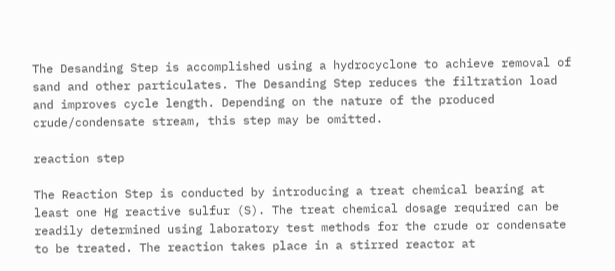The Desanding Step is accomplished using a hydrocyclone to achieve removal of sand and other particulates. The Desanding Step reduces the filtration load and improves cycle length. Depending on the nature of the produced crude/condensate stream, this step may be omitted.

reaction step

The Reaction Step is conducted by introducing a treat chemical bearing at least one Hg reactive sulfur (S). The treat chemical dosage required can be readily determined using laboratory test methods for the crude or condensate to be treated. The reaction takes place in a stirred reactor at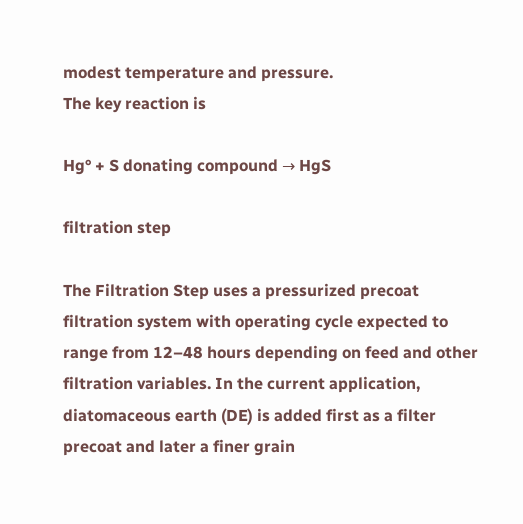modest temperature and pressure.
The key reaction is

Hg° + S donating compound → HgS

filtration step

The Filtration Step uses a pressurized precoat filtration system with operating cycle expected to range from 12–48 hours depending on feed and other filtration variables. In the current application, diatomaceous earth (DE) is added first as a filter precoat and later a finer grain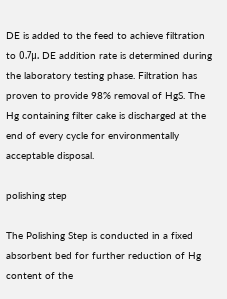DE is added to the feed to achieve filtration to 0.7μ. DE addition rate is determined during the laboratory testing phase. Filtration has proven to provide 98% removal of HgS. The Hg containing filter cake is discharged at the end of every cycle for environmentally acceptable disposal.

polishing step

The Polishing Step is conducted in a fixed absorbent bed for further reduction of Hg content of the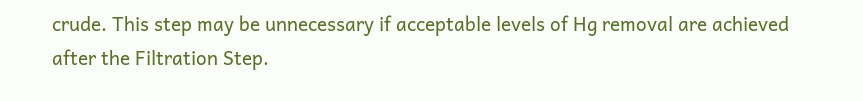crude. This step may be unnecessary if acceptable levels of Hg removal are achieved after the Filtration Step.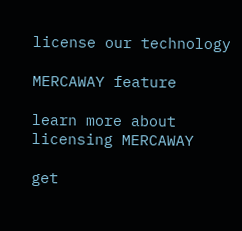license our technology

MERCAWAY feature

learn more about
licensing MERCAWAY

get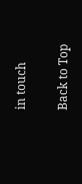in touch

Back to Top